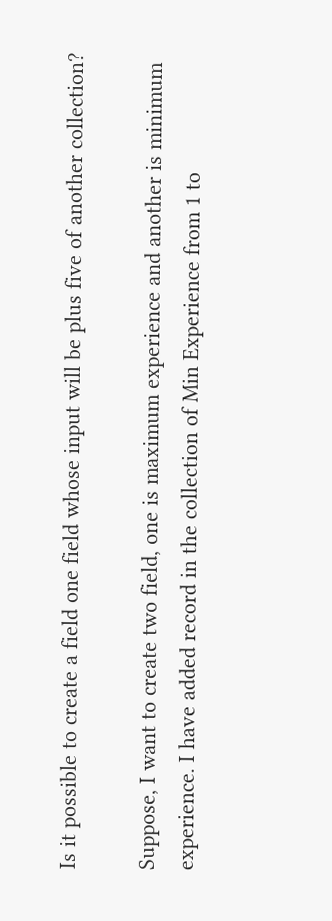Is it possible to create a field one field whose input will be plus five of another collection?

Suppose, I want to create two field, one is maximum experience and another is minimum experience. I have added record in the collection of Min Experience from 1 to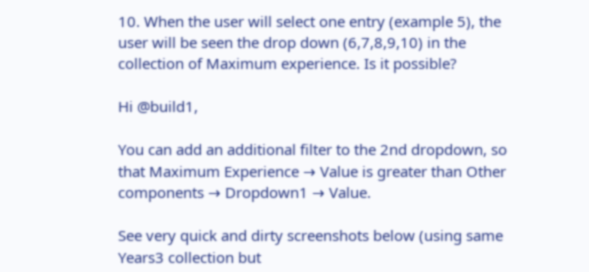10. When the user will select one entry (example 5), the user will be seen the drop down (6,7,8,9,10) in the collection of Maximum experience. Is it possible?

Hi @build1,

You can add an additional filter to the 2nd dropdown, so that Maximum Experience → Value is greater than Other components → Dropdown1 → Value.

See very quick and dirty screenshots below (using same Years3 collection but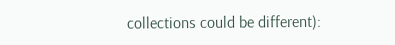collections could be different):